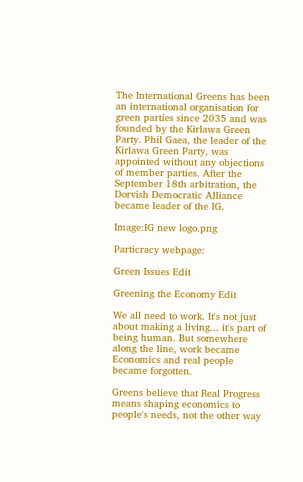The International Greens has been an international organisation for green parties since 2035 and was founded by the Kirlawa Green Party. Phil Gaea, the leader of the Kirlawa Green Party, was appointed without any objections of member parties. After the September 18th arbitration, the Dorvish Democratic Alliance became leader of the IG.

Image:IG new logo.png

Particracy webpage:

Green Issues Edit

Greening the Economy Edit

We all need to work. It's not just about making a living... it's part of being human. But somewhere along the line, work became Economics and real people became forgotten.

Greens believe that Real Progress means shaping economics to people's needs, not the other way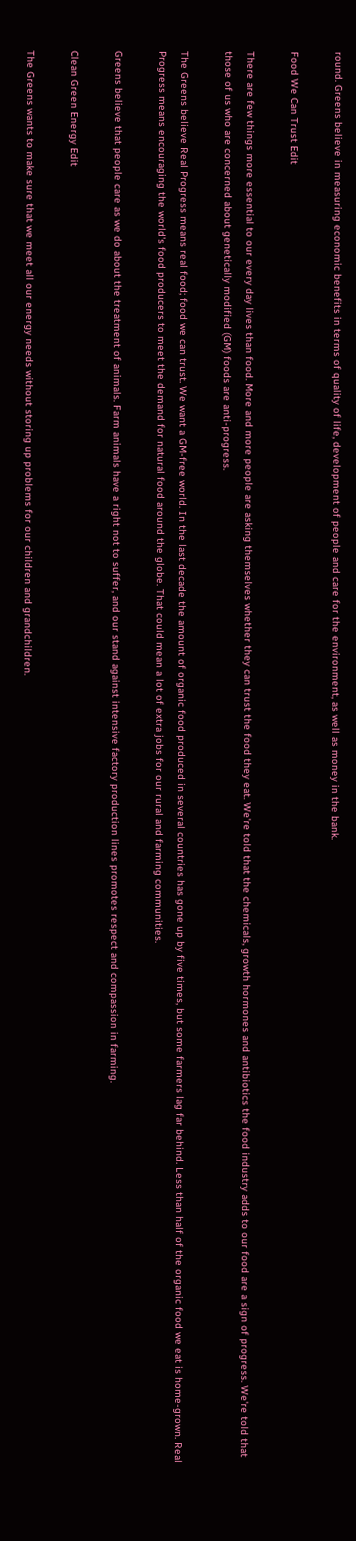round. Greens believe in measuring economic benefits in terms of quality of life, development of people and care for the environment, as well as money in the bank.

Food We Can Trust Edit

There are few things more essential to our every day lives than food. More and more people are asking themselves whether they can trust the food they eat. We're told that the chemicals, growth hormones and antibiotics the food industry adds to our food are a sign of progress. We're told that those of us who are concerned about genetically modified (GM) foods are anti-progress.

The Greens believe Real Progress means real food; food we can trust. We want a GM-free world. In the last decade the amount of organic food produced in several countries has gone up by five times, but some farmers lag far behind. Less than half of the organic food we eat is home-grown. Real Progress means encouraging the world's food producers to meet the demand for natural food around the globe. That could mean a lot of extra jobs for our rural and farming communities.

Greens believe that people care as we do about the treatment of animals. Farm animals have a right not to suffer, and our stand against intensive factory production lines promotes respect and compassion in farming.

Clean Green Energy Edit

The Greens wants to make sure that we meet all our energy needs without storing up problems for our children and grandchildren.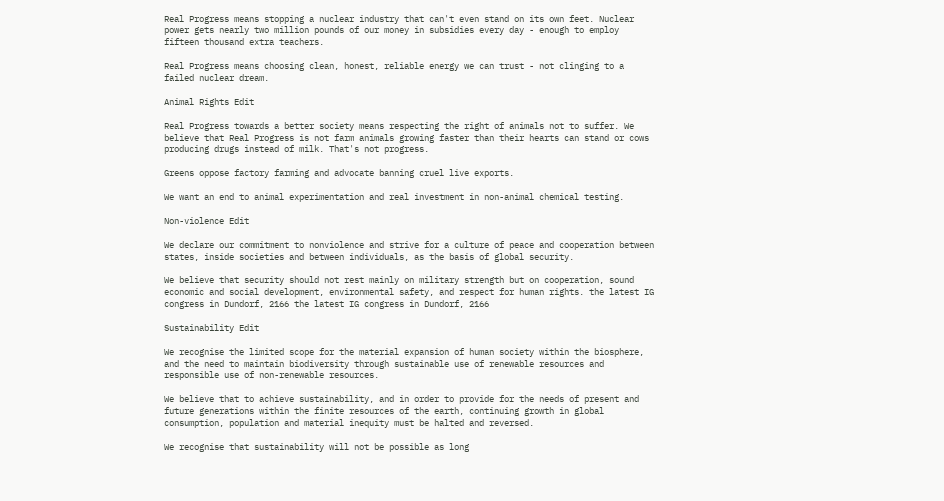Real Progress means stopping a nuclear industry that can't even stand on its own feet. Nuclear power gets nearly two million pounds of our money in subsidies every day - enough to employ fifteen thousand extra teachers.

Real Progress means choosing clean, honest, reliable energy we can trust - not clinging to a failed nuclear dream.

Animal Rights Edit

Real Progress towards a better society means respecting the right of animals not to suffer. We believe that Real Progress is not farm animals growing faster than their hearts can stand or cows producing drugs instead of milk. That's not progress.

Greens oppose factory farming and advocate banning cruel live exports.

We want an end to animal experimentation and real investment in non-animal chemical testing.

Non-violence Edit

We declare our commitment to nonviolence and strive for a culture of peace and cooperation between states, inside societies and between individuals, as the basis of global security.

We believe that security should not rest mainly on military strength but on cooperation, sound economic and social development, environmental safety, and respect for human rights. the latest IG congress in Dundorf, 2166 the latest IG congress in Dundorf, 2166

Sustainability Edit

We recognise the limited scope for the material expansion of human society within the biosphere, and the need to maintain biodiversity through sustainable use of renewable resources and responsible use of non-renewable resources.

We believe that to achieve sustainability, and in order to provide for the needs of present and future generations within the finite resources of the earth, continuing growth in global consumption, population and material inequity must be halted and reversed.

We recognise that sustainability will not be possible as long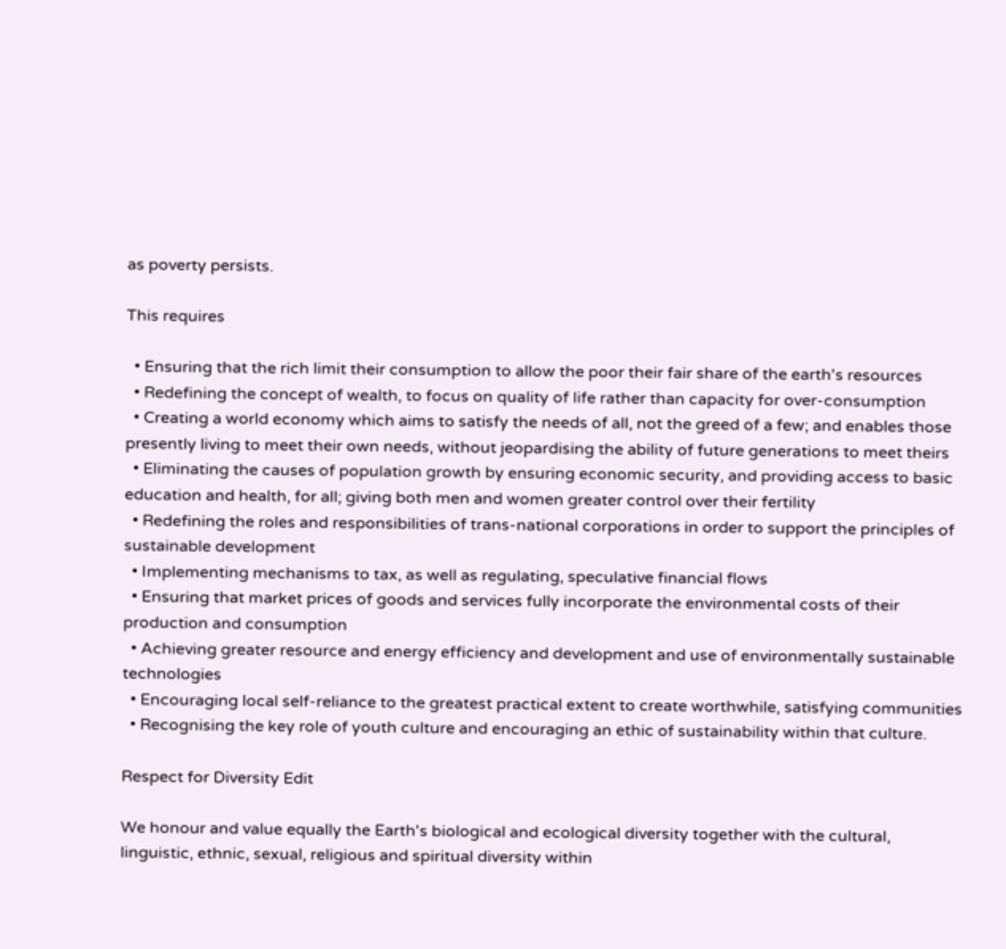as poverty persists.

This requires

  • Ensuring that the rich limit their consumption to allow the poor their fair share of the earth's resources
  • Redefining the concept of wealth, to focus on quality of life rather than capacity for over-consumption
  • Creating a world economy which aims to satisfy the needs of all, not the greed of a few; and enables those presently living to meet their own needs, without jeopardising the ability of future generations to meet theirs
  • Eliminating the causes of population growth by ensuring economic security, and providing access to basic education and health, for all; giving both men and women greater control over their fertility
  • Redefining the roles and responsibilities of trans-national corporations in order to support the principles of sustainable development
  • Implementing mechanisms to tax, as well as regulating, speculative financial flows
  • Ensuring that market prices of goods and services fully incorporate the environmental costs of their production and consumption
  • Achieving greater resource and energy efficiency and development and use of environmentally sustainable technologies
  • Encouraging local self-reliance to the greatest practical extent to create worthwhile, satisfying communities
  • Recognising the key role of youth culture and encouraging an ethic of sustainability within that culture.

Respect for Diversity Edit

We honour and value equally the Earth's biological and ecological diversity together with the cultural, linguistic, ethnic, sexual, religious and spiritual diversity within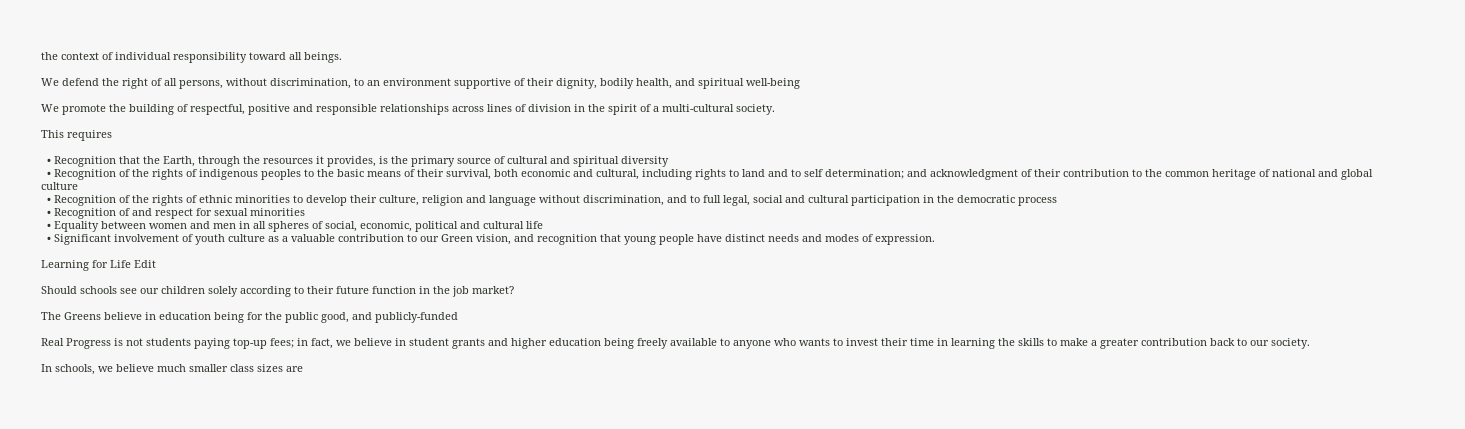the context of individual responsibility toward all beings.

We defend the right of all persons, without discrimination, to an environment supportive of their dignity, bodily health, and spiritual well-being

We promote the building of respectful, positive and responsible relationships across lines of division in the spirit of a multi-cultural society.

This requires

  • Recognition that the Earth, through the resources it provides, is the primary source of cultural and spiritual diversity
  • Recognition of the rights of indigenous peoples to the basic means of their survival, both economic and cultural, including rights to land and to self determination; and acknowledgment of their contribution to the common heritage of national and global culture
  • Recognition of the rights of ethnic minorities to develop their culture, religion and language without discrimination, and to full legal, social and cultural participation in the democratic process
  • Recognition of and respect for sexual minorities
  • Equality between women and men in all spheres of social, economic, political and cultural life
  • Significant involvement of youth culture as a valuable contribution to our Green vision, and recognition that young people have distinct needs and modes of expression.

Learning for Life Edit

Should schools see our children solely according to their future function in the job market?

The Greens believe in education being for the public good, and publicly-funded

Real Progress is not students paying top-up fees; in fact, we believe in student grants and higher education being freely available to anyone who wants to invest their time in learning the skills to make a greater contribution back to our society.

In schools, we believe much smaller class sizes are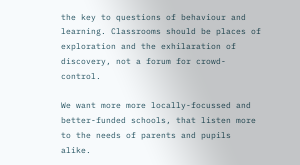the key to questions of behaviour and learning. Classrooms should be places of exploration and the exhilaration of discovery, not a forum for crowd-control.

We want more more locally-focussed and better-funded schools, that listen more to the needs of parents and pupils alike.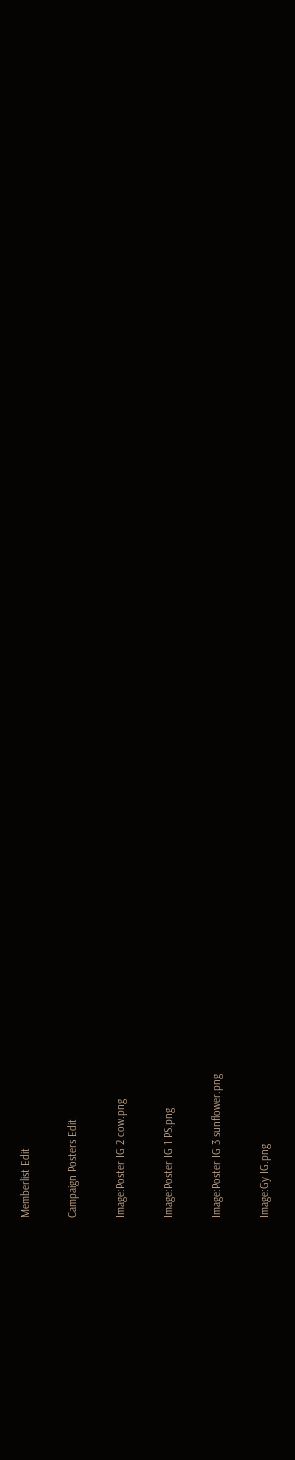Memberlist Edit

Campaign Posters Edit

Image:Poster IG 2 cow.png

Image:Poster IG 1 PS.png

Image:Poster IG 3 sunflower.png

Image:Gy IG.png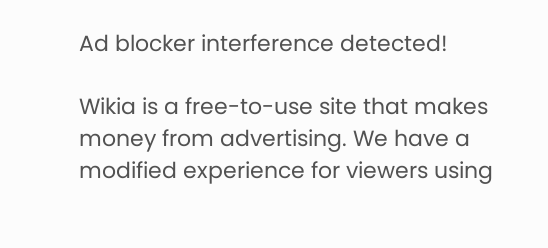Ad blocker interference detected!

Wikia is a free-to-use site that makes money from advertising. We have a modified experience for viewers using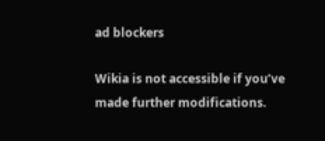ad blockers

Wikia is not accessible if you’ve made further modifications.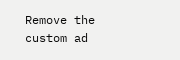Remove the custom ad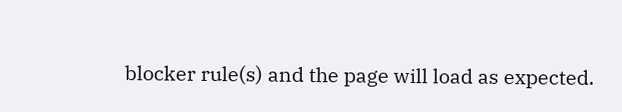blocker rule(s) and the page will load as expected.